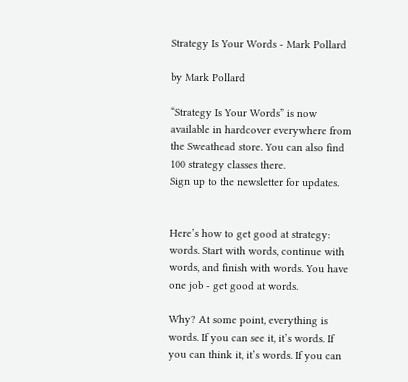Strategy Is Your Words - Mark Pollard

by Mark Pollard

“Strategy Is Your Words” is now available in hardcover everywhere from the Sweathead store. You can also find 100 strategy classes there.
Sign up to the newsletter for updates.


Here’s how to get good at strategy: words. Start with words, continue with words, and finish with words. You have one job - get good at words.

Why? At some point, everything is words. If you can see it, it’s words. If you can think it, it’s words. If you can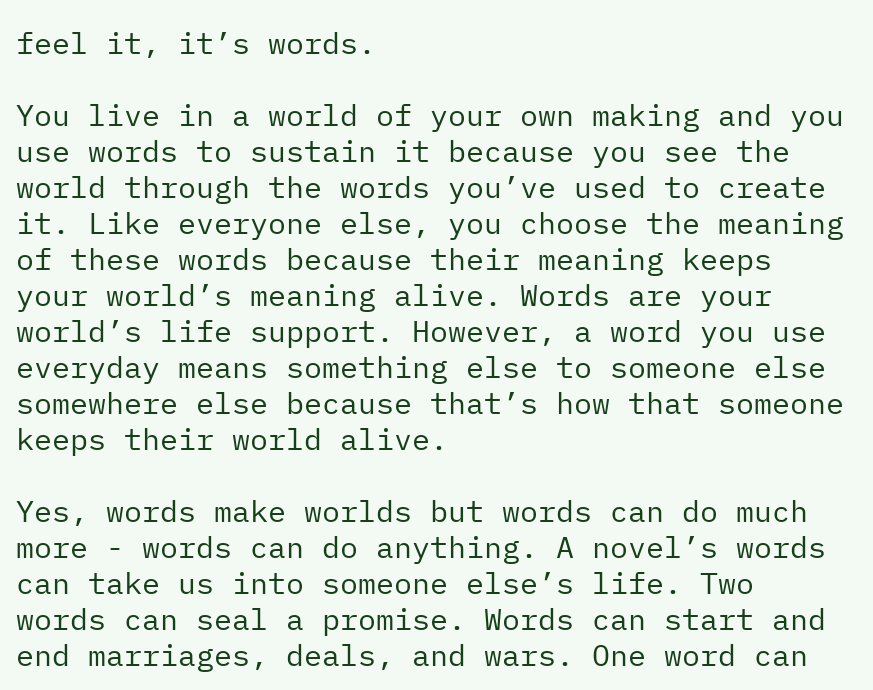feel it, it’s words.

You live in a world of your own making and you use words to sustain it because you see the world through the words you’ve used to create it. Like everyone else, you choose the meaning of these words because their meaning keeps your world’s meaning alive. Words are your world’s life support. However, a word you use everyday means something else to someone else somewhere else because that’s how that someone keeps their world alive.

Yes, words make worlds but words can do much more - words can do anything. A novel’s words can take us into someone else’s life. Two words can seal a promise. Words can start and end marriages, deals, and wars. One word can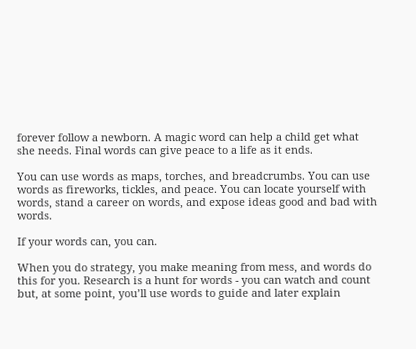forever follow a newborn. A magic word can help a child get what she needs. Final words can give peace to a life as it ends.

You can use words as maps, torches, and breadcrumbs. You can use words as fireworks, tickles, and peace. You can locate yourself with words, stand a career on words, and expose ideas good and bad with words.

If your words can, you can.

When you do strategy, you make meaning from mess, and words do this for you. Research is a hunt for words - you can watch and count but, at some point, you’ll use words to guide and later explain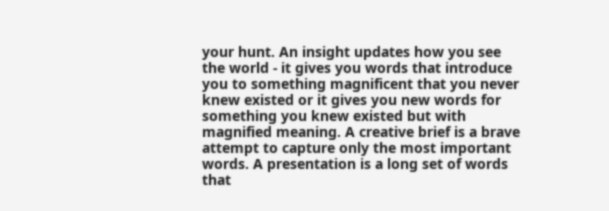your hunt. An insight updates how you see the world - it gives you words that introduce you to something magnificent that you never knew existed or it gives you new words for something you knew existed but with magnified meaning. A creative brief is a brave attempt to capture only the most important words. A presentation is a long set of words that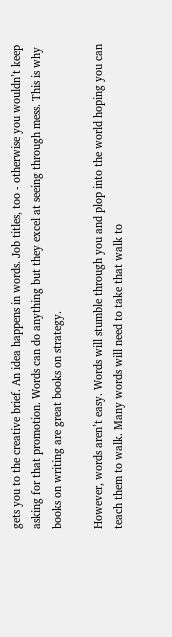gets you to the creative brief. An idea happens in words. Job titles, too - otherwise you wouldn’t keep asking for that promotion. Words can do anything but they excel at seeing through mess. This is why books on writing are great books on strategy.

However, words aren’t easy. Words will stumble through you and plop into the world hoping you can teach them to walk. Many words will need to take that walk to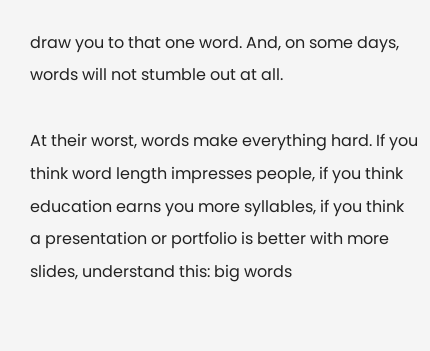draw you to that one word. And, on some days, words will not stumble out at all.

At their worst, words make everything hard. If you think word length impresses people, if you think education earns you more syllables, if you think a presentation or portfolio is better with more slides, understand this: big words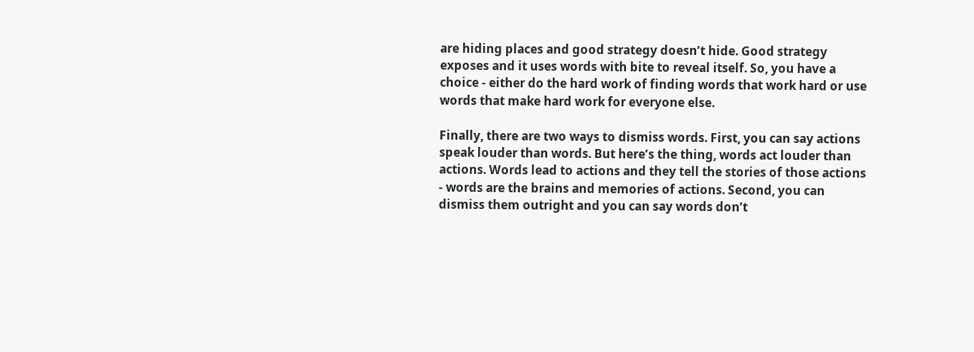are hiding places and good strategy doesn’t hide. Good strategy exposes and it uses words with bite to reveal itself. So, you have a choice - either do the hard work of finding words that work hard or use words that make hard work for everyone else.

Finally, there are two ways to dismiss words. First, you can say actions speak louder than words. But here’s the thing, words act louder than actions. Words lead to actions and they tell the stories of those actions - words are the brains and memories of actions. Second, you can dismiss them outright and you can say words don’t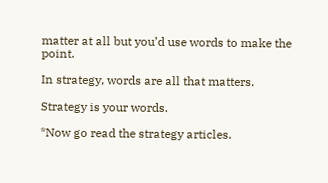matter at all but you’d use words to make the point.

In strategy, words are all that matters.

Strategy is your words.

*Now go read the strategy articles.